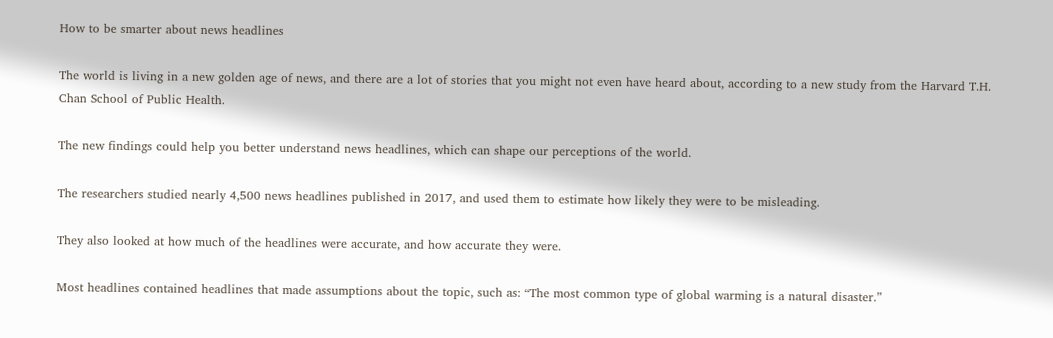How to be smarter about news headlines

The world is living in a new golden age of news, and there are a lot of stories that you might not even have heard about, according to a new study from the Harvard T.H. Chan School of Public Health.

The new findings could help you better understand news headlines, which can shape our perceptions of the world.

The researchers studied nearly 4,500 news headlines published in 2017, and used them to estimate how likely they were to be misleading.

They also looked at how much of the headlines were accurate, and how accurate they were.

Most headlines contained headlines that made assumptions about the topic, such as: “The most common type of global warming is a natural disaster.”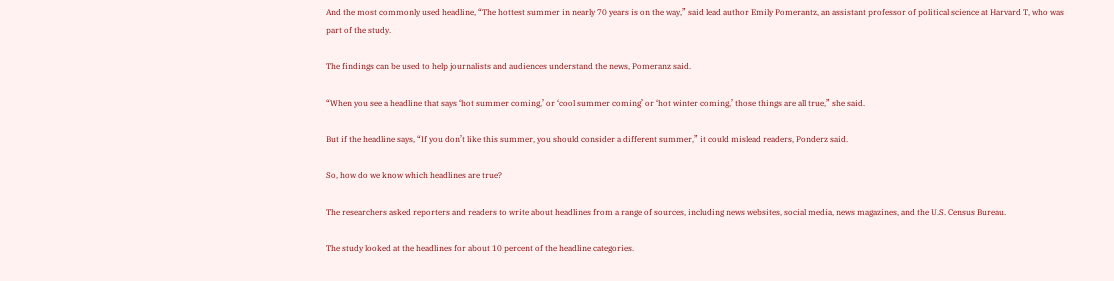And the most commonly used headline, “The hottest summer in nearly 70 years is on the way,” said lead author Emily Pomerantz, an assistant professor of political science at Harvard T, who was part of the study.

The findings can be used to help journalists and audiences understand the news, Pomeranz said.

“When you see a headline that says ‘hot summer coming,’ or ‘cool summer coming’ or ‘hot winter coming,’ those things are all true,” she said.

But if the headline says, “If you don’t like this summer, you should consider a different summer,” it could mislead readers, Ponderz said.

So, how do we know which headlines are true?

The researchers asked reporters and readers to write about headlines from a range of sources, including news websites, social media, news magazines, and the U.S. Census Bureau.

The study looked at the headlines for about 10 percent of the headline categories.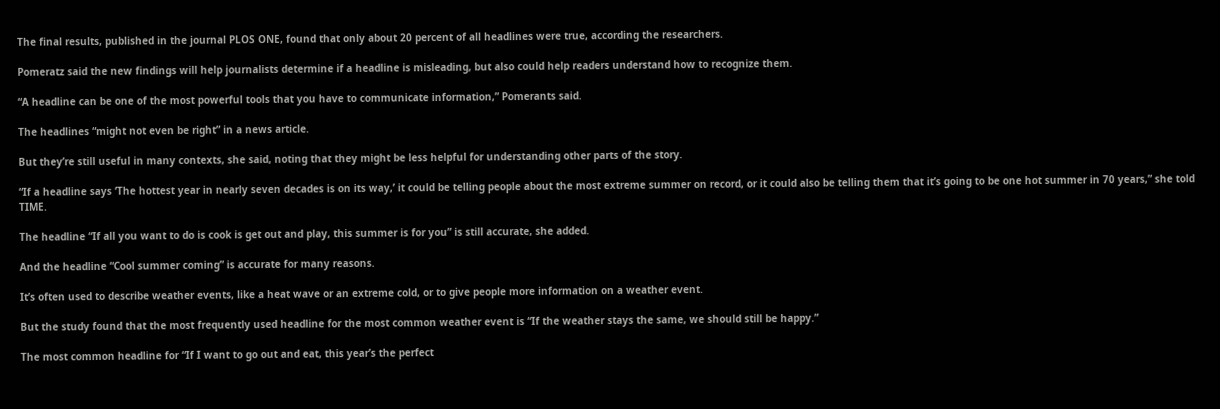The final results, published in the journal PLOS ONE, found that only about 20 percent of all headlines were true, according the researchers.

Pomeratz said the new findings will help journalists determine if a headline is misleading, but also could help readers understand how to recognize them.

“A headline can be one of the most powerful tools that you have to communicate information,” Pomerants said.

The headlines “might not even be right” in a news article.

But they’re still useful in many contexts, she said, noting that they might be less helpful for understanding other parts of the story.

“If a headline says ‘The hottest year in nearly seven decades is on its way,’ it could be telling people about the most extreme summer on record, or it could also be telling them that it’s going to be one hot summer in 70 years,” she told TIME.

The headline “If all you want to do is cook is get out and play, this summer is for you” is still accurate, she added.

And the headline “Cool summer coming” is accurate for many reasons.

It’s often used to describe weather events, like a heat wave or an extreme cold, or to give people more information on a weather event.

But the study found that the most frequently used headline for the most common weather event is “If the weather stays the same, we should still be happy.”

The most common headline for “If I want to go out and eat, this year’s the perfect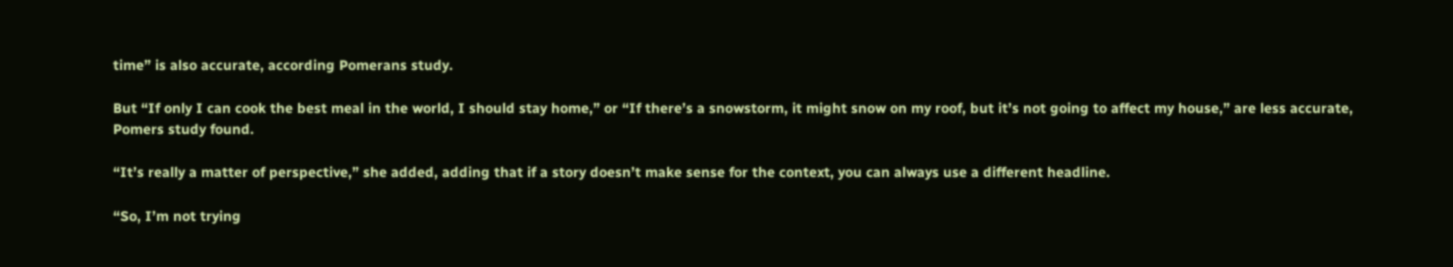time” is also accurate, according Pomerans study.

But “If only I can cook the best meal in the world, I should stay home,” or “If there’s a snowstorm, it might snow on my roof, but it’s not going to affect my house,” are less accurate, Pomers study found.

“It’s really a matter of perspective,” she added, adding that if a story doesn’t make sense for the context, you can always use a different headline.

“So, I’m not trying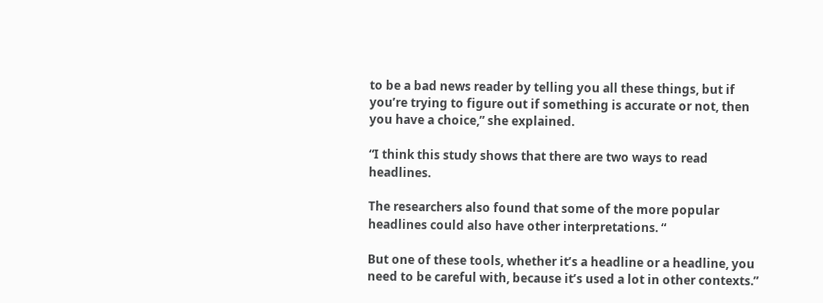to be a bad news reader by telling you all these things, but if you’re trying to figure out if something is accurate or not, then you have a choice,” she explained.

“I think this study shows that there are two ways to read headlines.

The researchers also found that some of the more popular headlines could also have other interpretations. “

But one of these tools, whether it’s a headline or a headline, you need to be careful with, because it’s used a lot in other contexts.”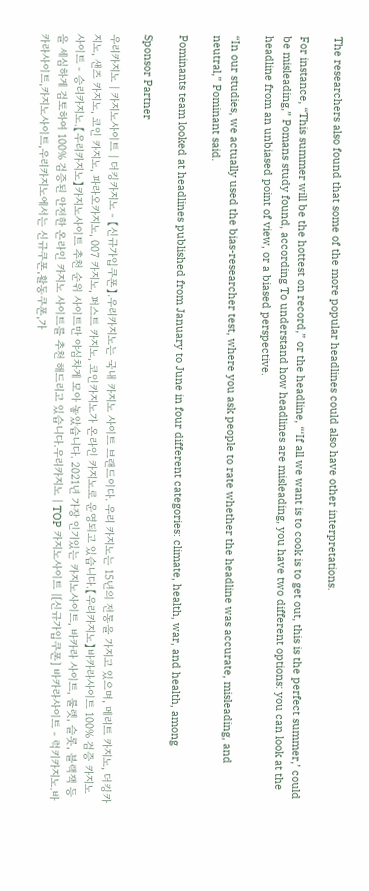The researchers also found that some of the more popular headlines could also have other interpretations.

For instance, “This summer will be the hottest on record,” or the headline, “‘If all we want is to cook is to get out, this is the perfect summer,’ could be misleading,” Pomans study found, according To understand how headlines are misleading, you have two different options: you can look at the headline from an unbiased point of view, or a biased perspective.

“In our studies, we actually used the bias-researcher test, where you ask people to rate whether the headline was accurate, misleading, and neutral,” Pominant said.

Pominants team looked at headlines published from January to June in four different categories: climate, health, war, and health, among

Sponsor Partner

우리카지노 | 카지노사이트 | 더킹카지노 - 【신규가입쿠폰】.우리카지노는 국내 카지노 사이트 브랜드이다. 우리 카지노는 15년의 전통을 가지고 있으며, 메리트 카지노, 더킹카지노, 샌즈 카지노, 코인 카지노, 파라오카지노, 007 카지노, 퍼스트 카지노, 코인카지노가 온라인 카지노로 운영되고 있습니다.【우리카지노】바카라사이트 100% 검증 카지노사이트 - 승리카지노.【우리카지노】카지노사이트 추천 순위 사이트만 야심차게 모아 놓았습니다. 2021년 가장 인기있는 카지노사이트, 바카라 사이트, 룰렛, 슬롯, 블랙잭 등을 세심하게 검토하여 100% 검증된 안전한 온라인 카지노 사이트를 추천 해드리고 있습니다.우리카지노 | TOP 카지노사이트 |[신규가입쿠폰] 바카라사이트 - 럭키카지노.바카라사이트,카지노사이트,우리카지노에서는 신규쿠폰,활동쿠폰,가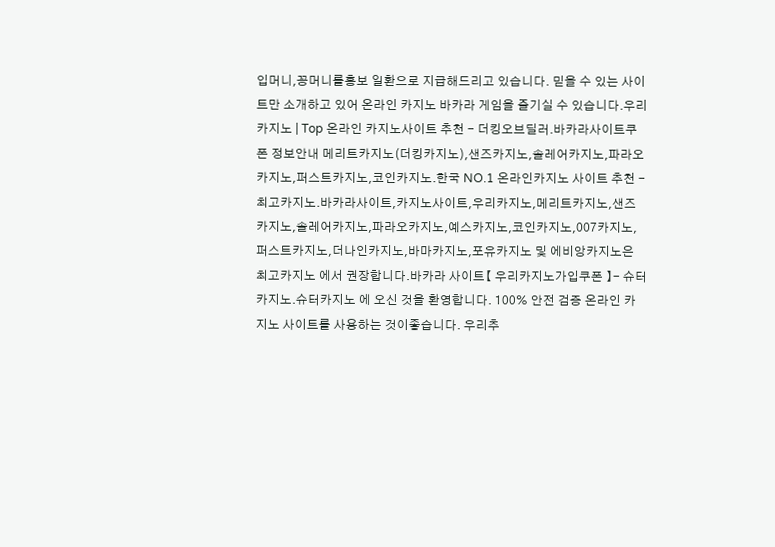입머니,꽁머니를홍보 일환으로 지급해드리고 있습니다. 믿을 수 있는 사이트만 소개하고 있어 온라인 카지노 바카라 게임을 즐기실 수 있습니다.우리카지노 | Top 온라인 카지노사이트 추천 - 더킹오브딜러.바카라사이트쿠폰 정보안내 메리트카지노(더킹카지노),샌즈카지노,솔레어카지노,파라오카지노,퍼스트카지노,코인카지노.한국 NO.1 온라인카지노 사이트 추천 - 최고카지노.바카라사이트,카지노사이트,우리카지노,메리트카지노,샌즈카지노,솔레어카지노,파라오카지노,예스카지노,코인카지노,007카지노,퍼스트카지노,더나인카지노,바마카지노,포유카지노 및 에비앙카지노은 최고카지노 에서 권장합니다.바카라 사이트【 우리카지노가입쿠폰 】- 슈터카지노.슈터카지노 에 오신 것을 환영합니다. 100% 안전 검증 온라인 카지노 사이트를 사용하는 것이좋습니다. 우리추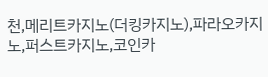천,메리트카지노(더킹카지노),파라오카지노,퍼스트카지노,코인카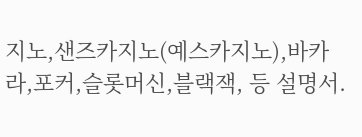지노,샌즈카지노(예스카지노),바카라,포커,슬롯머신,블랙잭, 등 설명서.